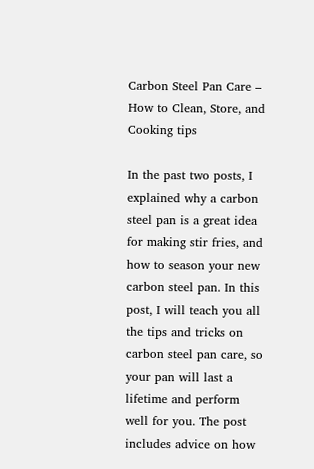Carbon Steel Pan Care – How to Clean, Store, and Cooking tips

In the past two posts, I explained why a carbon steel pan is a great idea for making stir fries, and how to season your new carbon steel pan. In this post, I will teach you all the tips and tricks on carbon steel pan care, so your pan will last a lifetime and perform well for you. The post includes advice on how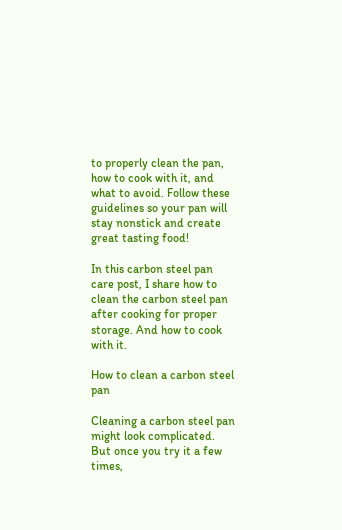to properly clean the pan, how to cook with it, and what to avoid. Follow these guidelines so your pan will stay nonstick and create great tasting food!

In this carbon steel pan care post, I share how to clean the carbon steel pan after cooking for proper storage. And how to cook with it.

How to clean a carbon steel pan

Cleaning a carbon steel pan might look complicated. But once you try it a few times,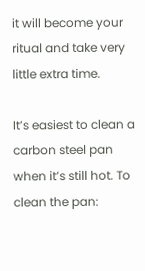it will become your ritual and take very little extra time.

It’s easiest to clean a carbon steel pan when it’s still hot. To clean the pan: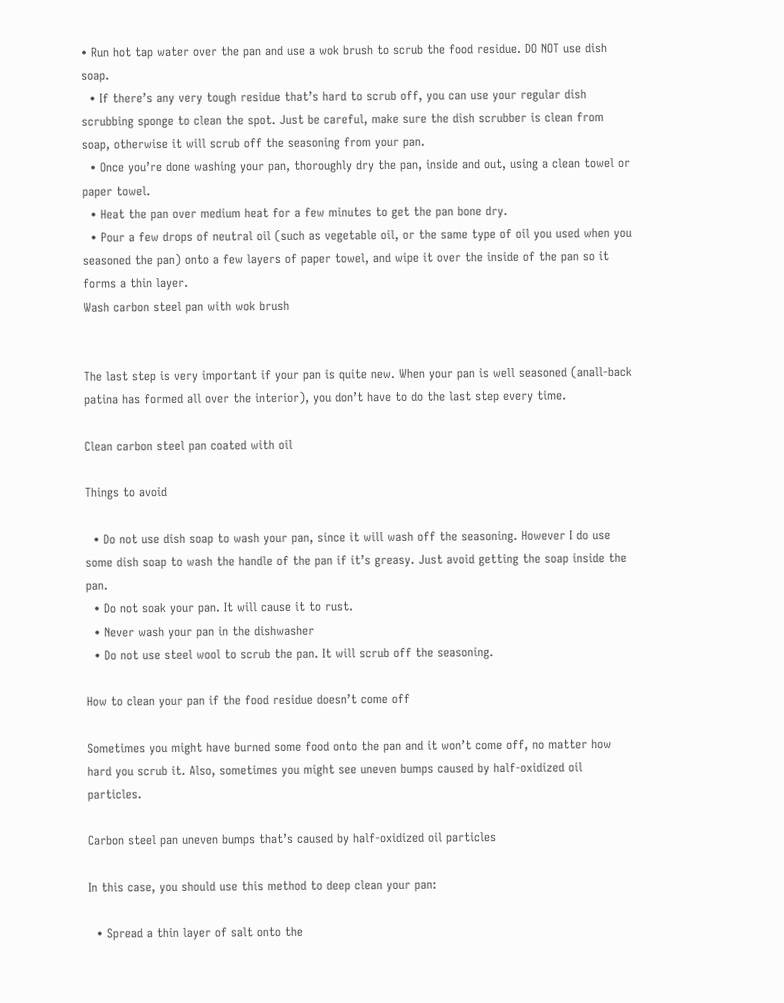• Run hot tap water over the pan and use a wok brush to scrub the food residue. DO NOT use dish soap.
  • If there’s any very tough residue that’s hard to scrub off, you can use your regular dish scrubbing sponge to clean the spot. Just be careful, make sure the dish scrubber is clean from soap, otherwise it will scrub off the seasoning from your pan.
  • Once you’re done washing your pan, thoroughly dry the pan, inside and out, using a clean towel or paper towel.
  • Heat the pan over medium heat for a few minutes to get the pan bone dry.
  • Pour a few drops of neutral oil (such as vegetable oil, or the same type of oil you used when you seasoned the pan) onto a few layers of paper towel, and wipe it over the inside of the pan so it forms a thin layer.
Wash carbon steel pan with wok brush


The last step is very important if your pan is quite new. When your pan is well seasoned (anall-back patina has formed all over the interior), you don’t have to do the last step every time.

Clean carbon steel pan coated with oil

Things to avoid

  • Do not use dish soap to wash your pan, since it will wash off the seasoning. However I do use some dish soap to wash the handle of the pan if it’s greasy. Just avoid getting the soap inside the pan.
  • Do not soak your pan. It will cause it to rust.
  • Never wash your pan in the dishwasher
  • Do not use steel wool to scrub the pan. It will scrub off the seasoning.

How to clean your pan if the food residue doesn’t come off

Sometimes you might have burned some food onto the pan and it won’t come off, no matter how hard you scrub it. Also, sometimes you might see uneven bumps caused by half-oxidized oil particles.

Carbon steel pan uneven bumps that’s caused by half-oxidized oil particles

In this case, you should use this method to deep clean your pan:

  • Spread a thin layer of salt onto the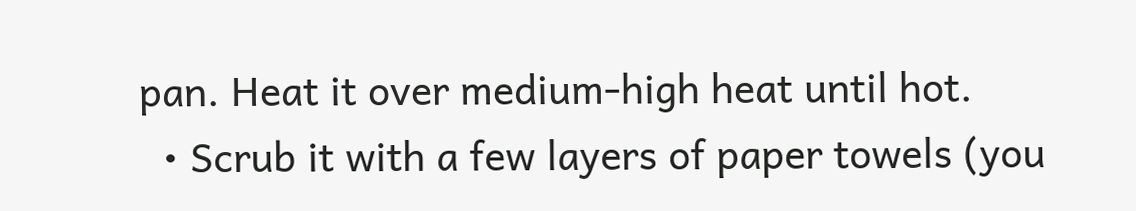pan. Heat it over medium-high heat until hot.
  • Scrub it with a few layers of paper towels (you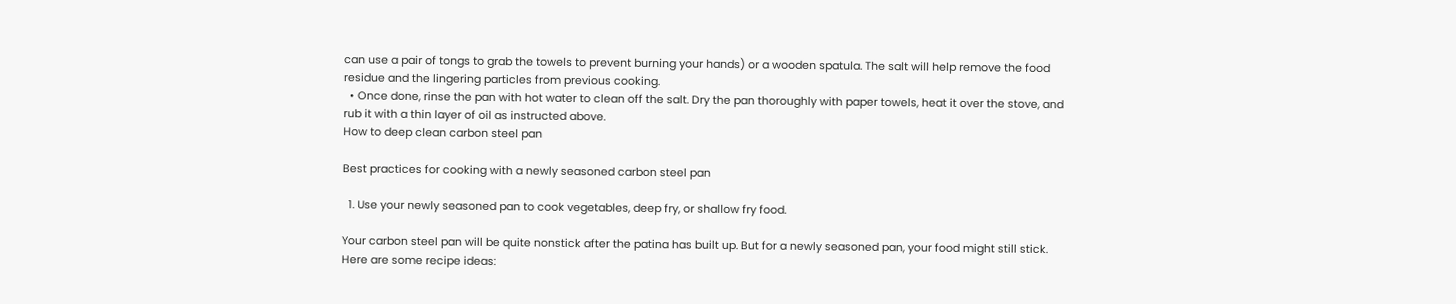can use a pair of tongs to grab the towels to prevent burning your hands) or a wooden spatula. The salt will help remove the food residue and the lingering particles from previous cooking.
  • Once done, rinse the pan with hot water to clean off the salt. Dry the pan thoroughly with paper towels, heat it over the stove, and rub it with a thin layer of oil as instructed above.
How to deep clean carbon steel pan

Best practices for cooking with a newly seasoned carbon steel pan

  1. Use your newly seasoned pan to cook vegetables, deep fry, or shallow fry food.

Your carbon steel pan will be quite nonstick after the patina has built up. But for a newly seasoned pan, your food might still stick. Here are some recipe ideas: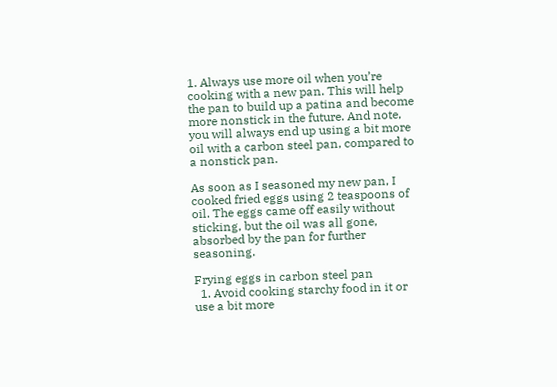1. Always use more oil when you’re cooking with a new pan. This will help the pan to build up a patina and become more nonstick in the future. And note, you will always end up using a bit more oil with a carbon steel pan, compared to a nonstick pan.

As soon as I seasoned my new pan, I cooked fried eggs using 2 teaspoons of oil. The eggs came off easily without sticking, but the oil was all gone, absorbed by the pan for further seasoning.

Frying eggs in carbon steel pan
  1. Avoid cooking starchy food in it or use a bit more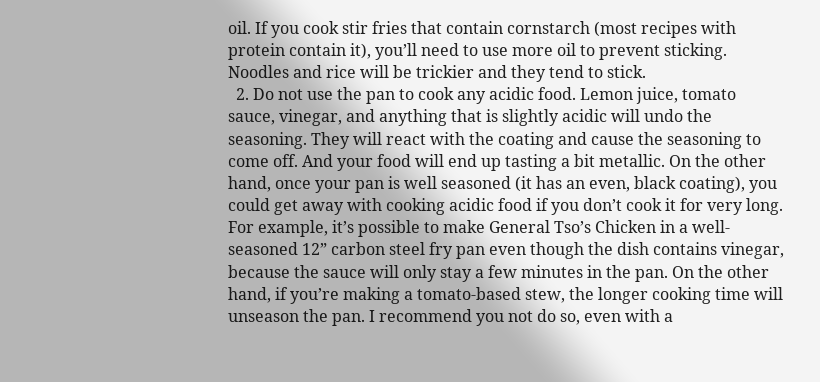oil. If you cook stir fries that contain cornstarch (most recipes with protein contain it), you’ll need to use more oil to prevent sticking. Noodles and rice will be trickier and they tend to stick.
  2. Do not use the pan to cook any acidic food. Lemon juice, tomato sauce, vinegar, and anything that is slightly acidic will undo the seasoning. They will react with the coating and cause the seasoning to come off. And your food will end up tasting a bit metallic. On the other hand, once your pan is well seasoned (it has an even, black coating), you could get away with cooking acidic food if you don’t cook it for very long. For example, it’s possible to make General Tso’s Chicken in a well-seasoned 12” carbon steel fry pan even though the dish contains vinegar, because the sauce will only stay a few minutes in the pan. On the other hand, if you’re making a tomato-based stew, the longer cooking time will unseason the pan. I recommend you not do so, even with a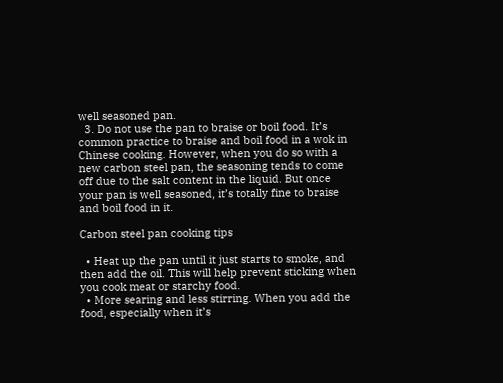well seasoned pan.
  3. Do not use the pan to braise or boil food. It’s common practice to braise and boil food in a wok in Chinese cooking. However, when you do so with a new carbon steel pan, the seasoning tends to come off due to the salt content in the liquid. But once your pan is well seasoned, it’s totally fine to braise and boil food in it.

Carbon steel pan cooking tips

  • Heat up the pan until it just starts to smoke, and then add the oil. This will help prevent sticking when you cook meat or starchy food.
  • More searing and less stirring. When you add the food, especially when it’s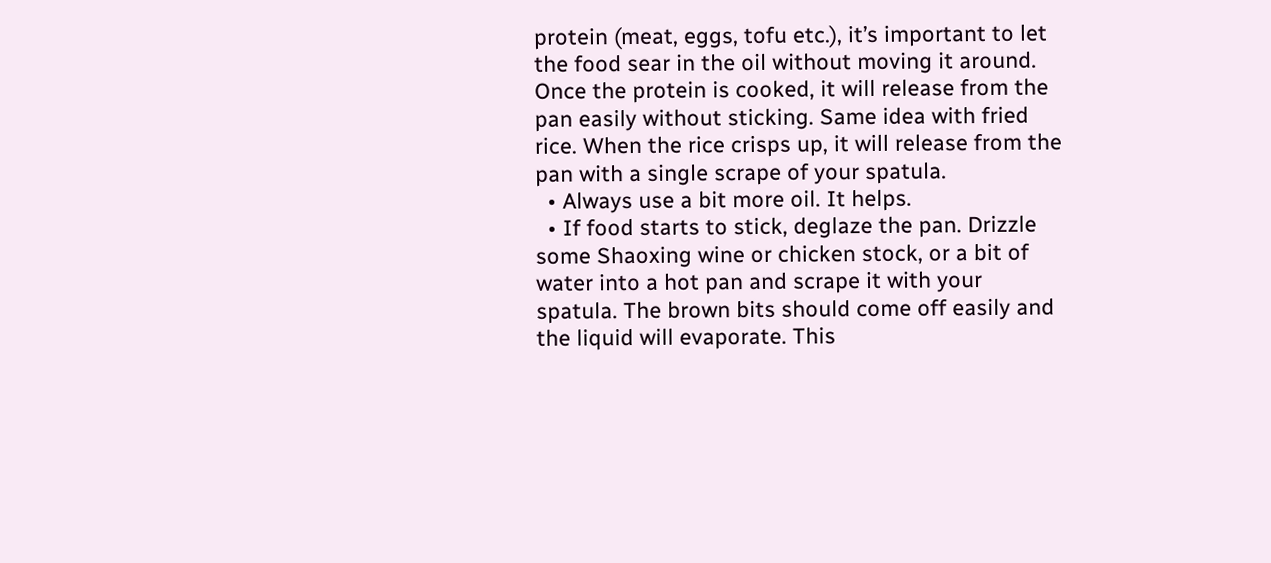protein (meat, eggs, tofu etc.), it’s important to let the food sear in the oil without moving it around. Once the protein is cooked, it will release from the pan easily without sticking. Same idea with fried rice. When the rice crisps up, it will release from the pan with a single scrape of your spatula.
  • Always use a bit more oil. It helps.
  • If food starts to stick, deglaze the pan. Drizzle some Shaoxing wine or chicken stock, or a bit of water into a hot pan and scrape it with your spatula. The brown bits should come off easily and the liquid will evaporate. This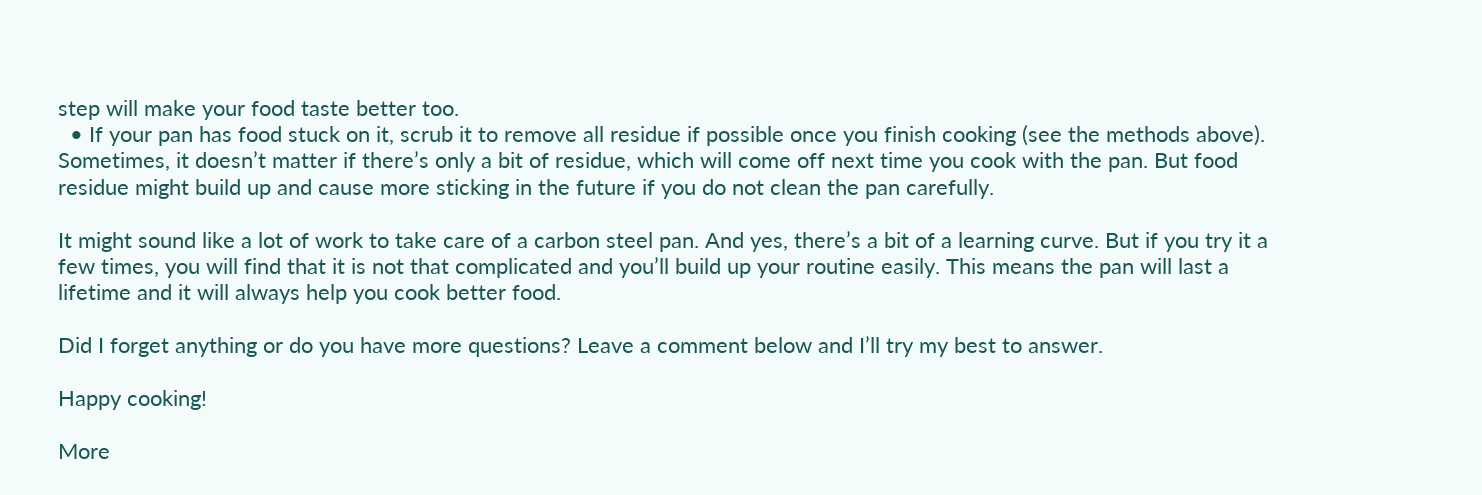step will make your food taste better too.
  • If your pan has food stuck on it, scrub it to remove all residue if possible once you finish cooking (see the methods above). Sometimes, it doesn’t matter if there’s only a bit of residue, which will come off next time you cook with the pan. But food residue might build up and cause more sticking in the future if you do not clean the pan carefully.

It might sound like a lot of work to take care of a carbon steel pan. And yes, there’s a bit of a learning curve. But if you try it a few times, you will find that it is not that complicated and you’ll build up your routine easily. This means the pan will last a lifetime and it will always help you cook better food.

Did I forget anything or do you have more questions? Leave a comment below and I’ll try my best to answer.

Happy cooking!

More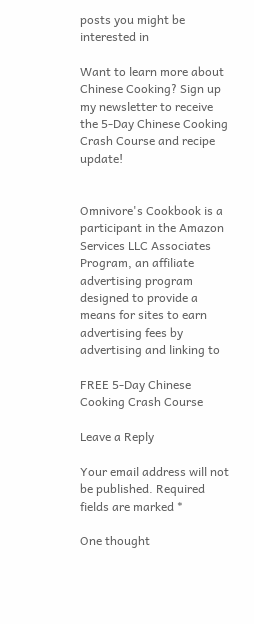posts you might be interested in

Want to learn more about Chinese Cooking? Sign up my newsletter to receive the 5-Day Chinese Cooking Crash Course and recipe update!


Omnivore's Cookbook is a participant in the Amazon Services LLC Associates Program, an affiliate advertising program designed to provide a means for sites to earn advertising fees by advertising and linking to

FREE 5-Day Chinese Cooking Crash Course

Leave a Reply

Your email address will not be published. Required fields are marked *

One thought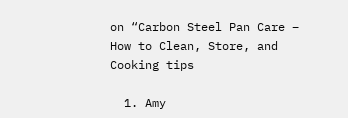on “Carbon Steel Pan Care – How to Clean, Store, and Cooking tips

  1. Amy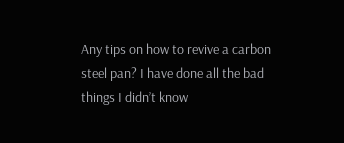Any tips on how to revive a carbon steel pan? I have done all the bad things I didn’t know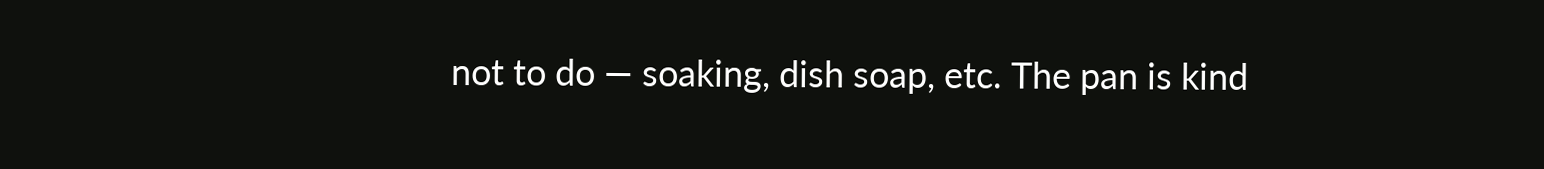not to do — soaking, dish soap, etc. The pan is kind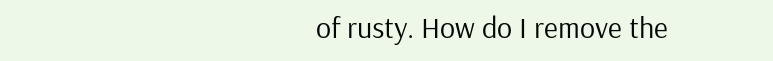of rusty. How do I remove the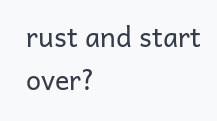rust and start over?